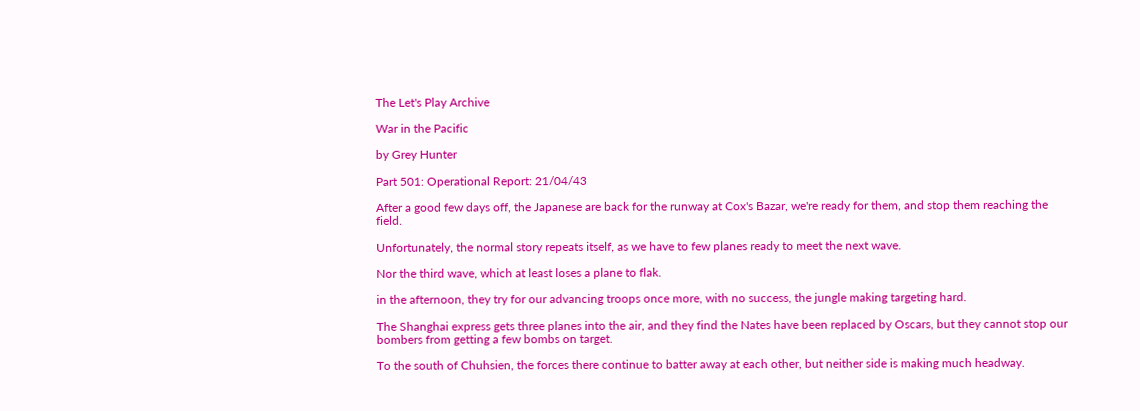The Let's Play Archive

War in the Pacific

by Grey Hunter

Part 501: Operational Report: 21/04/43

After a good few days off, the Japanese are back for the runway at Cox's Bazar, we're ready for them, and stop them reaching the field.

Unfortunately, the normal story repeats itself, as we have to few planes ready to meet the next wave.

Nor the third wave, which at least loses a plane to flak.

in the afternoon, they try for our advancing troops once more, with no success, the jungle making targeting hard.

The Shanghai express gets three planes into the air, and they find the Nates have been replaced by Oscars, but they cannot stop our bombers from getting a few bombs on target.

To the south of Chuhsien, the forces there continue to batter away at each other, but neither side is making much headway.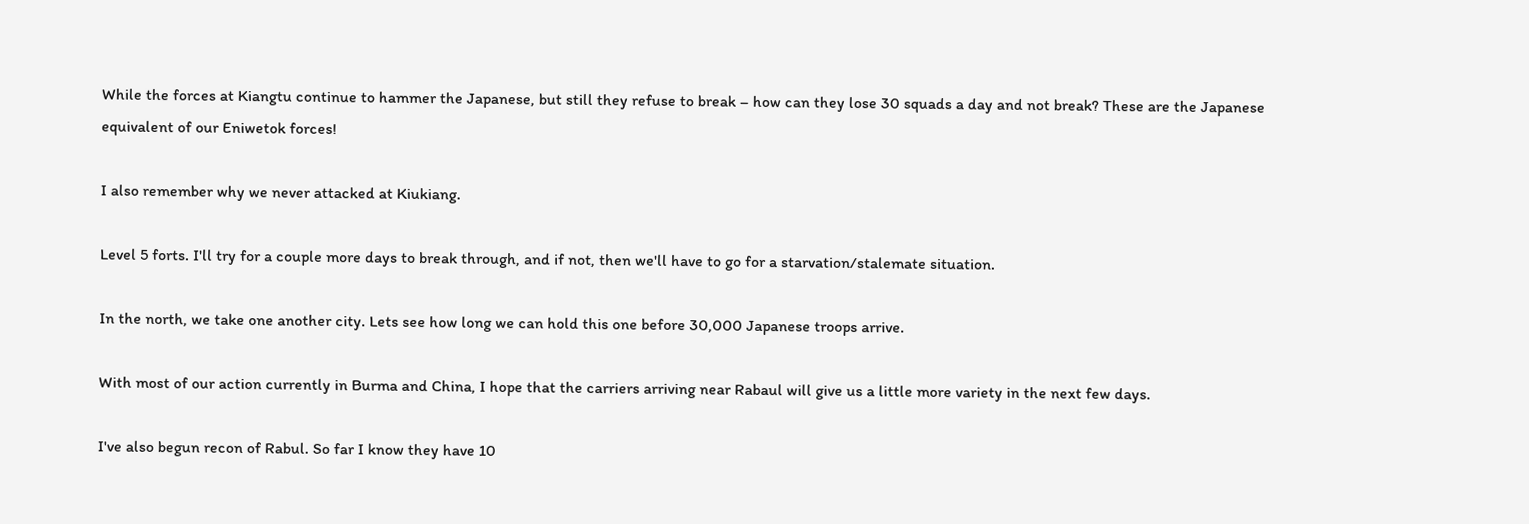While the forces at Kiangtu continue to hammer the Japanese, but still they refuse to break – how can they lose 30 squads a day and not break? These are the Japanese equivalent of our Eniwetok forces!

I also remember why we never attacked at Kiukiang.

Level 5 forts. I'll try for a couple more days to break through, and if not, then we'll have to go for a starvation/stalemate situation.

In the north, we take one another city. Lets see how long we can hold this one before 30,000 Japanese troops arrive.

With most of our action currently in Burma and China, I hope that the carriers arriving near Rabaul will give us a little more variety in the next few days.

I've also begun recon of Rabul. So far I know they have 10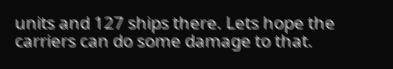units and 127 ships there. Lets hope the carriers can do some damage to that.